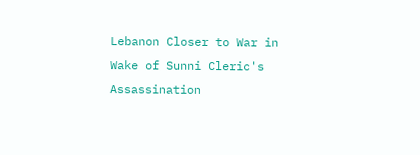Lebanon Closer to War in Wake of Sunni Cleric's Assassination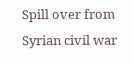Spill over from Syrian civil war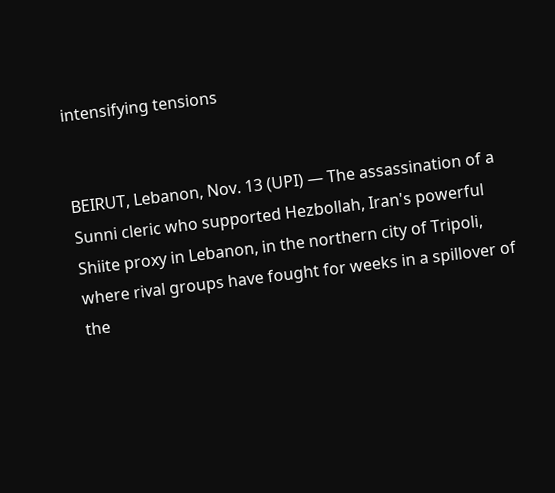intensifying tensions


BEIRUT, Lebanon, Nov. 13 (UPI) — The assassination of a Sunni cleric who supported Hezbollah, Iran's powerful Shiite proxy in Lebanon, in the northern city of Tripoli, where rival groups have fought for weeks in a spillover of the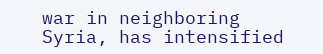war in neighboring Syria, has intensified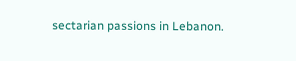sectarian passions in Lebanon.